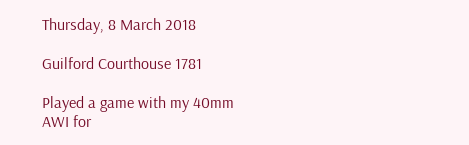Thursday, 8 March 2018

Guilford Courthouse 1781

Played a game with my 40mm AWI for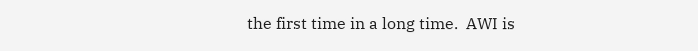the first time in a long time.  AWI is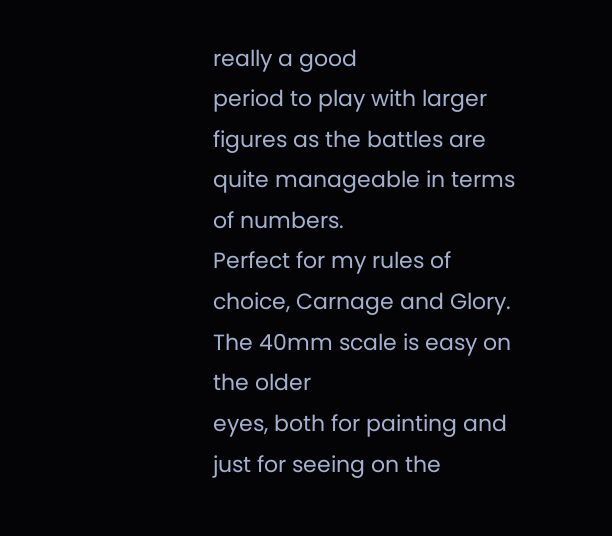really a good
period to play with larger figures as the battles are quite manageable in terms of numbers.
Perfect for my rules of choice, Carnage and Glory.  The 40mm scale is easy on the older
eyes, both for painting and just for seeing on the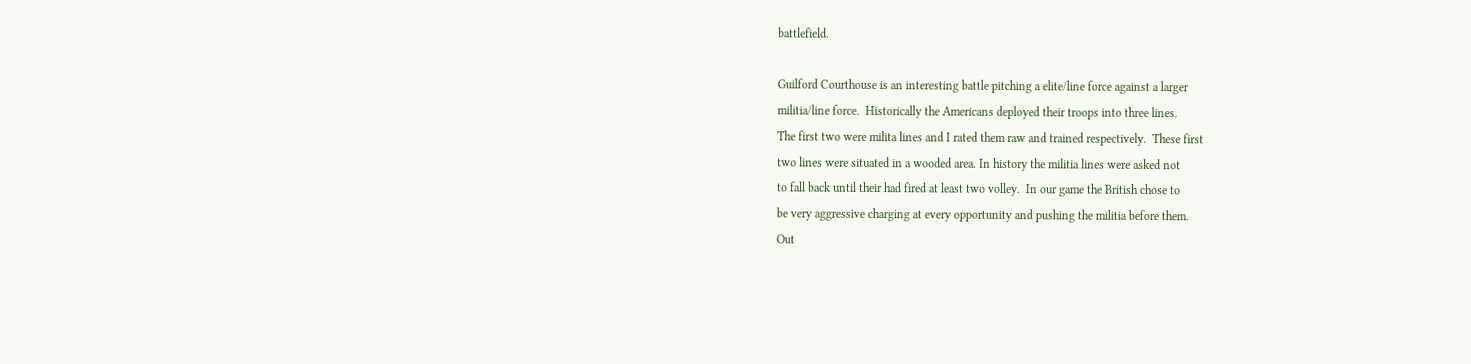battlefield.

Guilford Courthouse is an interesting battle pitching a elite/line force against a larger
militia/line force.  Historically the Americans deployed their troops into three lines.
The first two were milita lines and I rated them raw and trained respectively.  These first
two lines were situated in a wooded area. In history the militia lines were asked not
to fall back until their had fired at least two volley.  In our game the British chose to
be very aggressive charging at every opportunity and pushing the militia before them.
Out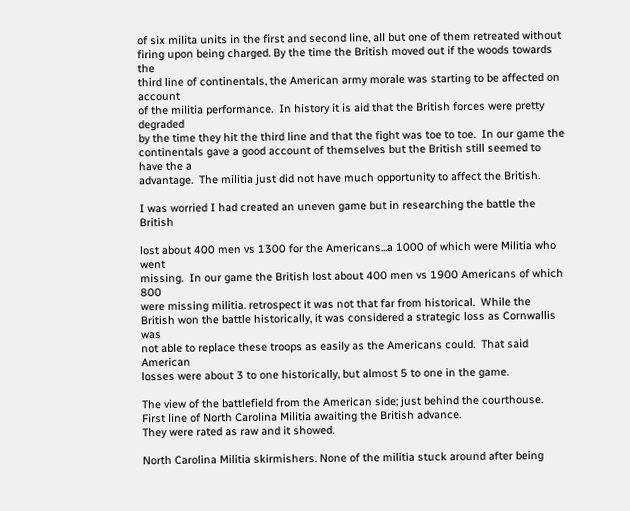of six milita units in the first and second line, all but one of them retreated without
firing upon being charged. By the time the British moved out if the woods towards the
third line of continentals, the American army morale was starting to be affected on account
of the militia performance.  In history it is aid that the British forces were pretty degraded
by the time they hit the third line and that the fight was toe to toe.  In our game the
continentals gave a good account of themselves but the British still seemed to have the a
advantage.  The militia just did not have much opportunity to affect the British.

I was worried I had created an uneven game but in researching the battle the British

lost about 400 men vs 1300 for the Americans...a 1000 of which were Militia who went
missing.  In our game the British lost about 400 men vs 1900 Americans of which 800
were missing militia. retrospect it was not that far from historical.  While the
British won the battle historically, it was considered a strategic loss as Cornwallis was
not able to replace these troops as easily as the Americans could.  That said American
losses were about 3 to one historically, but almost 5 to one in the game.

The view of the battlefield from the American side; just behind the courthouse.
First line of North Carolina Militia awaiting the British advance.
They were rated as raw and it showed.

North Carolina Militia skirmishers. None of the militia stuck around after being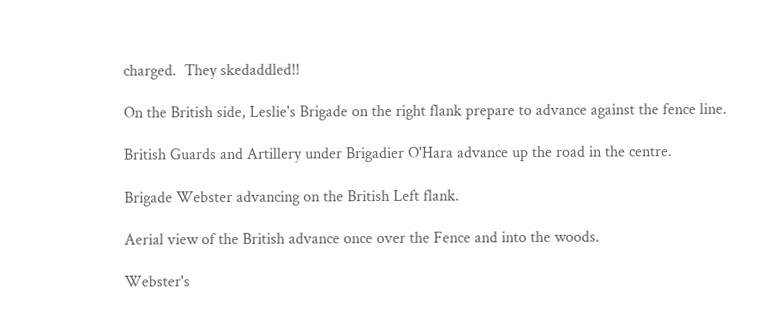charged.  They skedaddled!!

On the British side, Leslie's Brigade on the right flank prepare to advance against the fence line.

British Guards and Artillery under Brigadier O'Hara advance up the road in the centre.

Brigade Webster advancing on the British Left flank.

Aerial view of the British advance once over the Fence and into the woods.

Webster's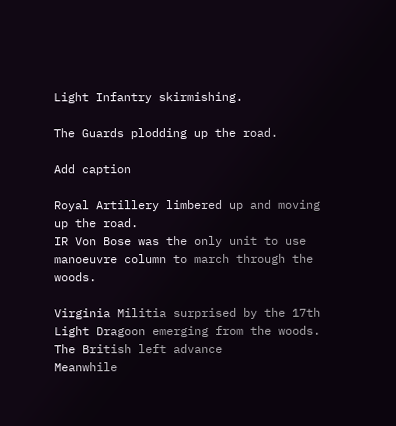Light Infantry skirmishing.

The Guards plodding up the road.

Add caption

Royal Artillery limbered up and moving up the road.
IR Von Bose was the only unit to use manoeuvre column to march through the woods.

Virginia Militia surprised by the 17th Light Dragoon emerging from the woods.
The British left advance
Meanwhile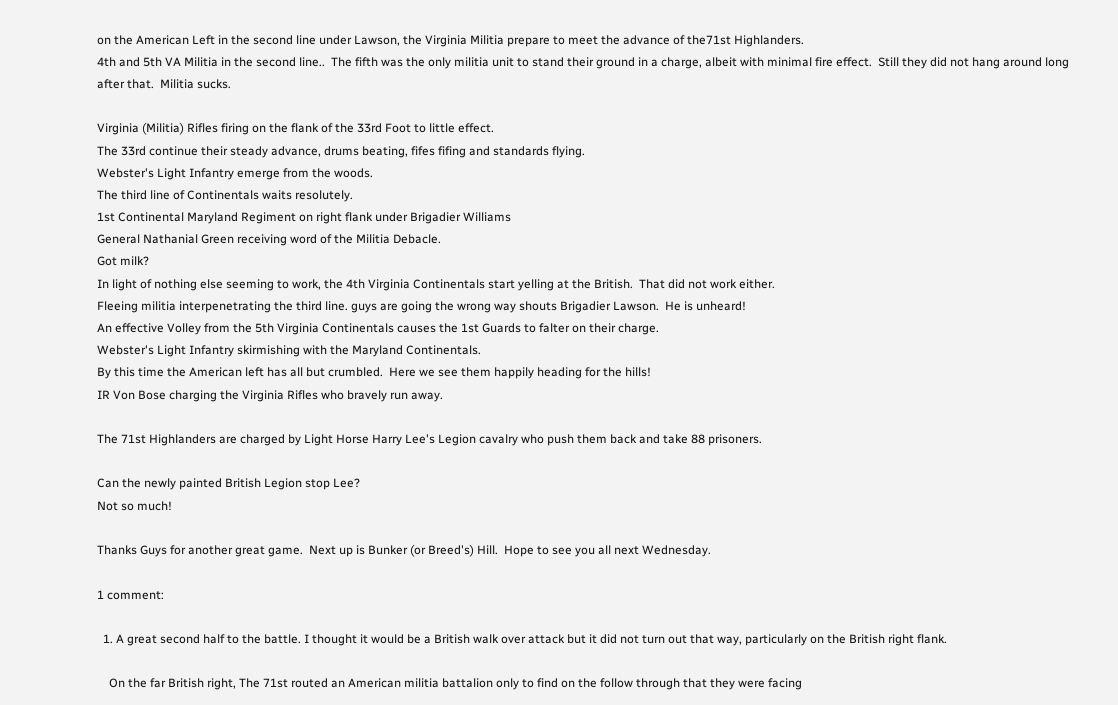on the American Left in the second line under Lawson, the Virginia Militia prepare to meet the advance of the71st Highlanders.
4th and 5th VA Militia in the second line..  The fifth was the only militia unit to stand their ground in a charge, albeit with minimal fire effect.  Still they did not hang around long after that.  Militia sucks.

Virginia (Militia) Rifles firing on the flank of the 33rd Foot to little effect.
The 33rd continue their steady advance, drums beating, fifes fifing and standards flying.
Webster's Light Infantry emerge from the woods.
The third line of Continentals waits resolutely.
1st Continental Maryland Regiment on right flank under Brigadier Williams
General Nathanial Green receiving word of the Militia Debacle.
Got milk?
In light of nothing else seeming to work, the 4th Virginia Continentals start yelling at the British.  That did not work either.
Fleeing militia interpenetrating the third line. guys are going the wrong way shouts Brigadier Lawson.  He is unheard!
An effective Volley from the 5th Virginia Continentals causes the 1st Guards to falter on their charge.
Webster's Light Infantry skirmishing with the Maryland Continentals.
By this time the American left has all but crumbled.  Here we see them happily heading for the hills!
IR Von Bose charging the Virginia Rifles who bravely run away.

The 71st Highlanders are charged by Light Horse Harry Lee's Legion cavalry who push them back and take 88 prisoners.

Can the newly painted British Legion stop Lee?
Not so much!

Thanks Guys for another great game.  Next up is Bunker (or Breed's) Hill.  Hope to see you all next Wednesday.

1 comment:

  1. A great second half to the battle. I thought it would be a British walk over attack but it did not turn out that way, particularly on the British right flank.

    On the far British right, The 71st routed an American militia battalion only to find on the follow through that they were facing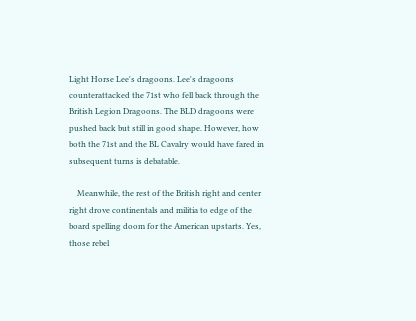Light Horse Lee's dragoons. Lee's dragoons counterattacked the 71st who fell back through the British Legion Dragoons. The BLD dragoons were pushed back but still in good shape. However, how both the 71st and the BL Cavalry would have fared in subsequent turns is debatable.

    Meanwhile, the rest of the British right and center right drove continentals and militia to edge of the board spelling doom for the American upstarts. Yes, those rebel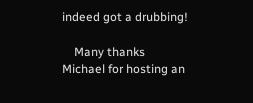indeed got a drubbing!

    Many thanks Michael for hosting an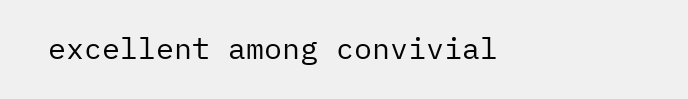excellent among convivial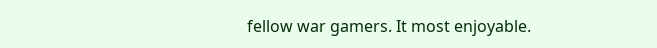fellow war gamers. It most enjoyable.